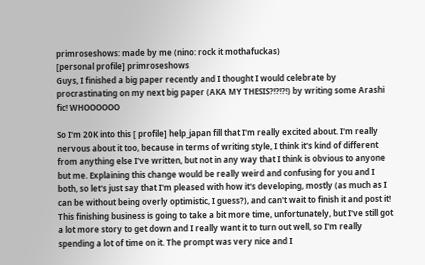primroseshows: made by me (nino: rock it mothafuckas)
[personal profile] primroseshows
Guys, I finished a big paper recently and I thought I would celebrate by procrastinating on my next big paper (AKA MY THESIS?!?!?!) by writing some Arashi fic! WHOOOOOO

So I'm 20K into this [ profile] help_japan fill that I'm really excited about. I'm really nervous about it too, because in terms of writing style, I think it's kind of different from anything else I've written, but not in any way that I think is obvious to anyone but me. Explaining this change would be really weird and confusing for you and I both, so let's just say that I'm pleased with how it's developing, mostly (as much as I can be without being overly optimistic, I guess?), and can't wait to finish it and post it! This finishing business is going to take a bit more time, unfortunately, but I've still got a lot more story to get down and I really want it to turn out well, so I'm really spending a lot of time on it. The prompt was very nice and I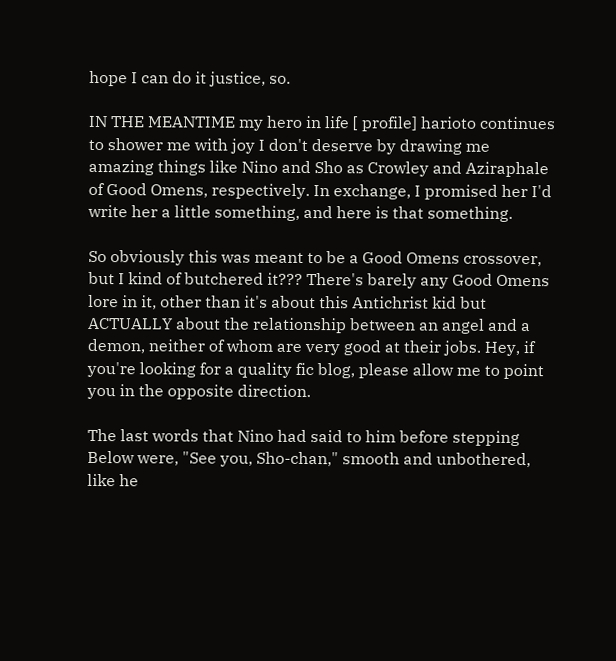hope I can do it justice, so.

IN THE MEANTIME my hero in life [ profile] harioto continues to shower me with joy I don't deserve by drawing me amazing things like Nino and Sho as Crowley and Aziraphale of Good Omens, respectively. In exchange, I promised her I'd write her a little something, and here is that something.

So obviously this was meant to be a Good Omens crossover, but I kind of butchered it??? There's barely any Good Omens lore in it, other than it's about this Antichrist kid but ACTUALLY about the relationship between an angel and a demon, neither of whom are very good at their jobs. Hey, if you're looking for a quality fic blog, please allow me to point you in the opposite direction.

The last words that Nino had said to him before stepping Below were, "See you, Sho-chan," smooth and unbothered, like he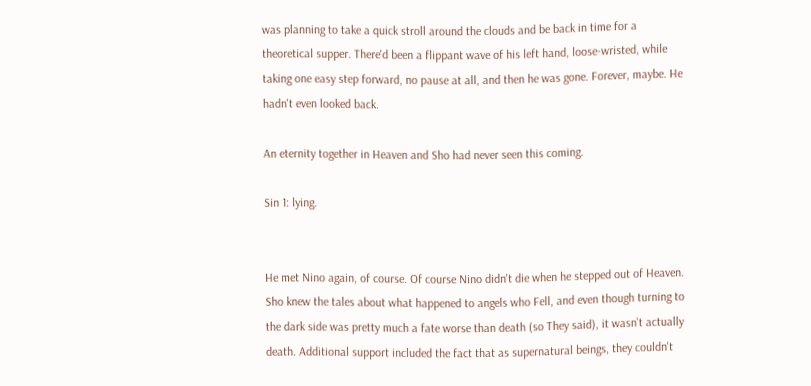was planning to take a quick stroll around the clouds and be back in time for a theoretical supper. There'd been a flippant wave of his left hand, loose-wristed, while taking one easy step forward, no pause at all, and then he was gone. Forever, maybe. He hadn't even looked back.

An eternity together in Heaven and Sho had never seen this coming.

Sin 1: lying.


He met Nino again, of course. Of course Nino didn't die when he stepped out of Heaven. Sho knew the tales about what happened to angels who Fell, and even though turning to the dark side was pretty much a fate worse than death (so They said), it wasn't actually death. Additional support included the fact that as supernatural beings, they couldn't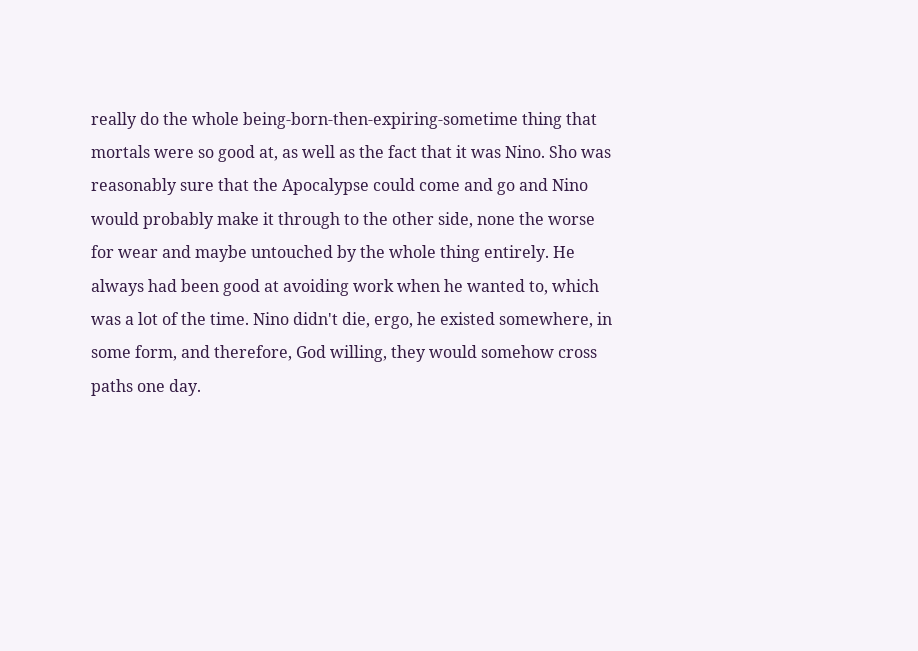really do the whole being-born-then-expiring-sometime thing that mortals were so good at, as well as the fact that it was Nino. Sho was reasonably sure that the Apocalypse could come and go and Nino would probably make it through to the other side, none the worse for wear and maybe untouched by the whole thing entirely. He always had been good at avoiding work when he wanted to, which was a lot of the time. Nino didn't die, ergo, he existed somewhere, in some form, and therefore, God willing, they would somehow cross paths one day.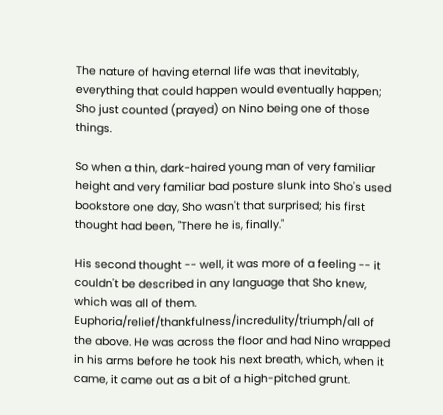The nature of having eternal life was that inevitably, everything that could happen would eventually happen; Sho just counted (prayed) on Nino being one of those things.

So when a thin, dark-haired young man of very familiar height and very familiar bad posture slunk into Sho's used bookstore one day, Sho wasn't that surprised; his first thought had been, "There he is, finally."

His second thought -- well, it was more of a feeling -- it couldn't be described in any language that Sho knew, which was all of them. Euphoria/relief/thankfulness/incredulity/triumph/all of the above. He was across the floor and had Nino wrapped in his arms before he took his next breath, which, when it came, it came out as a bit of a high-pitched grunt.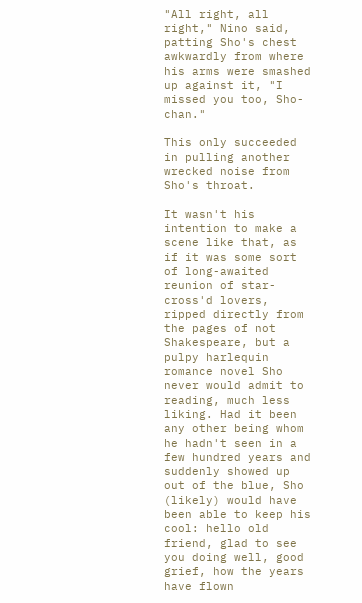"All right, all right," Nino said, patting Sho's chest awkwardly from where his arms were smashed up against it, "I missed you too, Sho-chan."

This only succeeded in pulling another wrecked noise from Sho's throat.

It wasn't his intention to make a scene like that, as if it was some sort of long-awaited reunion of star-cross'd lovers, ripped directly from the pages of not Shakespeare, but a pulpy harlequin romance novel Sho never would admit to reading, much less liking. Had it been any other being whom he hadn't seen in a few hundred years and suddenly showed up out of the blue, Sho (likely) would have been able to keep his cool: hello old friend, glad to see you doing well, good grief, how the years have flown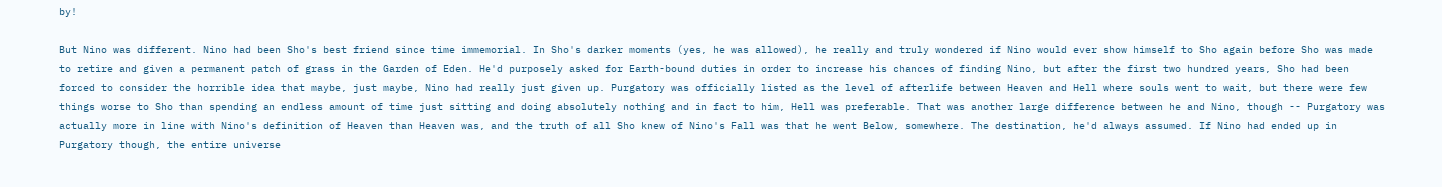by!

But Nino was different. Nino had been Sho's best friend since time immemorial. In Sho's darker moments (yes, he was allowed), he really and truly wondered if Nino would ever show himself to Sho again before Sho was made to retire and given a permanent patch of grass in the Garden of Eden. He'd purposely asked for Earth-bound duties in order to increase his chances of finding Nino, but after the first two hundred years, Sho had been forced to consider the horrible idea that maybe, just maybe, Nino had really just given up. Purgatory was officially listed as the level of afterlife between Heaven and Hell where souls went to wait, but there were few things worse to Sho than spending an endless amount of time just sitting and doing absolutely nothing and in fact to him, Hell was preferable. That was another large difference between he and Nino, though -- Purgatory was actually more in line with Nino's definition of Heaven than Heaven was, and the truth of all Sho knew of Nino's Fall was that he went Below, somewhere. The destination, he'd always assumed. If Nino had ended up in Purgatory though, the entire universe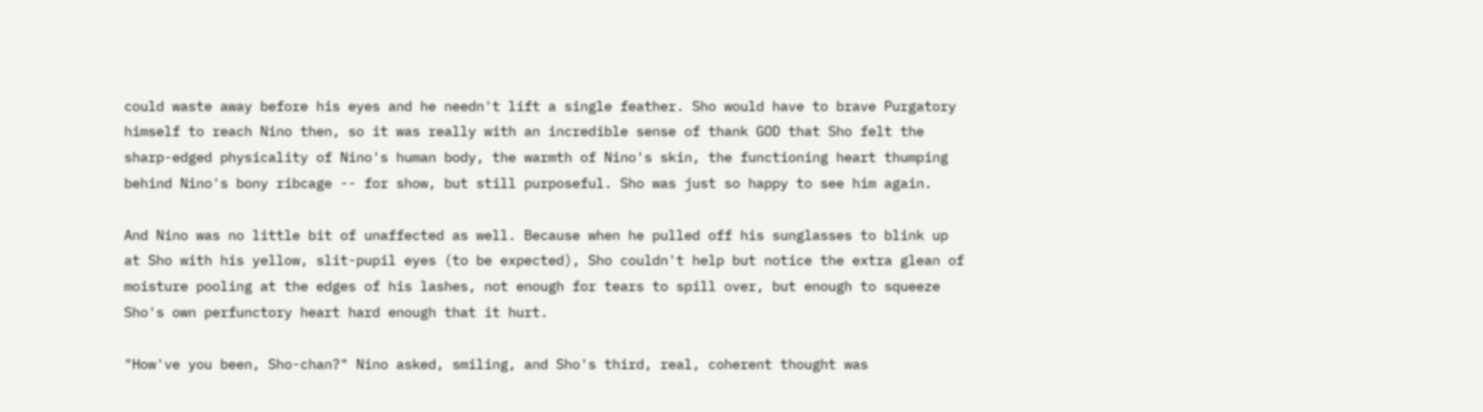could waste away before his eyes and he needn't lift a single feather. Sho would have to brave Purgatory himself to reach Nino then, so it was really with an incredible sense of thank GOD that Sho felt the sharp-edged physicality of Nino's human body, the warmth of Nino's skin, the functioning heart thumping behind Nino's bony ribcage -- for show, but still purposeful. Sho was just so happy to see him again.

And Nino was no little bit of unaffected as well. Because when he pulled off his sunglasses to blink up at Sho with his yellow, slit-pupil eyes (to be expected), Sho couldn't help but notice the extra glean of moisture pooling at the edges of his lashes, not enough for tears to spill over, but enough to squeeze Sho's own perfunctory heart hard enough that it hurt.

"How've you been, Sho-chan?" Nino asked, smiling, and Sho's third, real, coherent thought was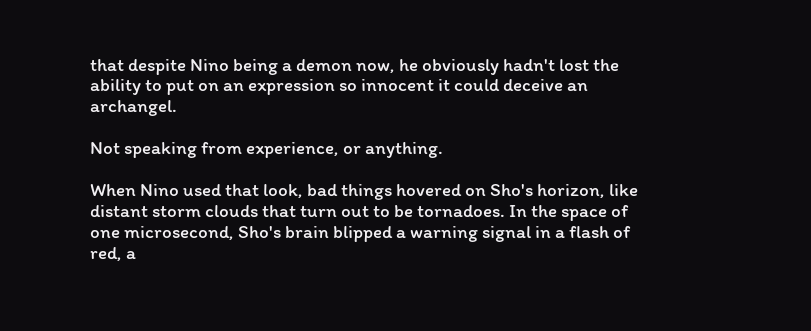that despite Nino being a demon now, he obviously hadn't lost the ability to put on an expression so innocent it could deceive an archangel.

Not speaking from experience, or anything.

When Nino used that look, bad things hovered on Sho's horizon, like distant storm clouds that turn out to be tornadoes. In the space of one microsecond, Sho's brain blipped a warning signal in a flash of red, a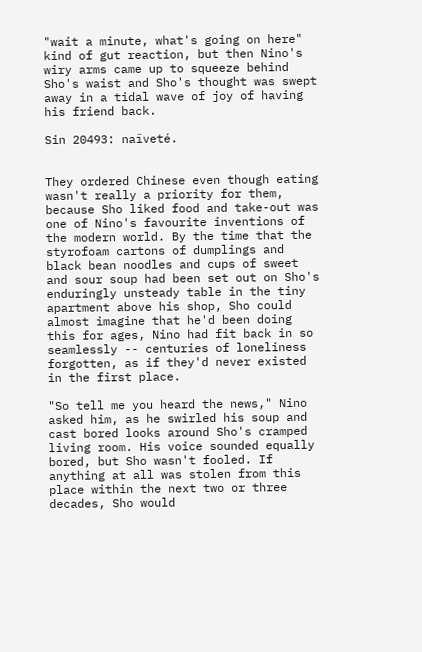"wait a minute, what's going on here" kind of gut reaction, but then Nino's wiry arms came up to squeeze behind Sho's waist and Sho's thought was swept away in a tidal wave of joy of having his friend back.

Sin 20493: naïveté.


They ordered Chinese even though eating wasn't really a priority for them, because Sho liked food and take-out was one of Nino's favourite inventions of the modern world. By the time that the styrofoam cartons of dumplings and black bean noodles and cups of sweet and sour soup had been set out on Sho's enduringly unsteady table in the tiny apartment above his shop, Sho could almost imagine that he'd been doing this for ages, Nino had fit back in so seamlessly -- centuries of loneliness forgotten, as if they'd never existed in the first place.

"So tell me you heard the news," Nino asked him, as he swirled his soup and cast bored looks around Sho's cramped living room. His voice sounded equally bored, but Sho wasn't fooled. If anything at all was stolen from this place within the next two or three decades, Sho would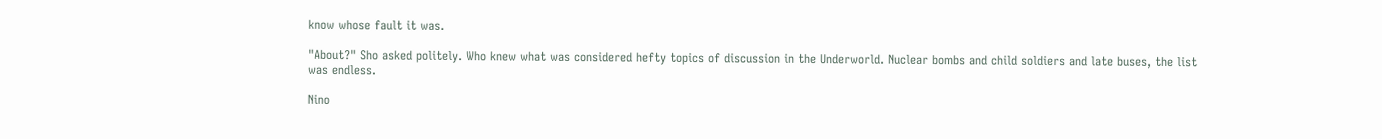know whose fault it was.

"About?" Sho asked politely. Who knew what was considered hefty topics of discussion in the Underworld. Nuclear bombs and child soldiers and late buses, the list was endless.

Nino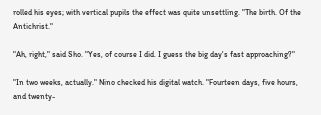rolled his eyes; with vertical pupils the effect was quite unsettling. "The birth. Of the Antichrist."

"Ah, right," said Sho. "Yes, of course I did. I guess the big day's fast approaching?"

"In two weeks, actually." Nino checked his digital watch. "Fourteen days, five hours, and twenty-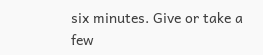six minutes. Give or take a few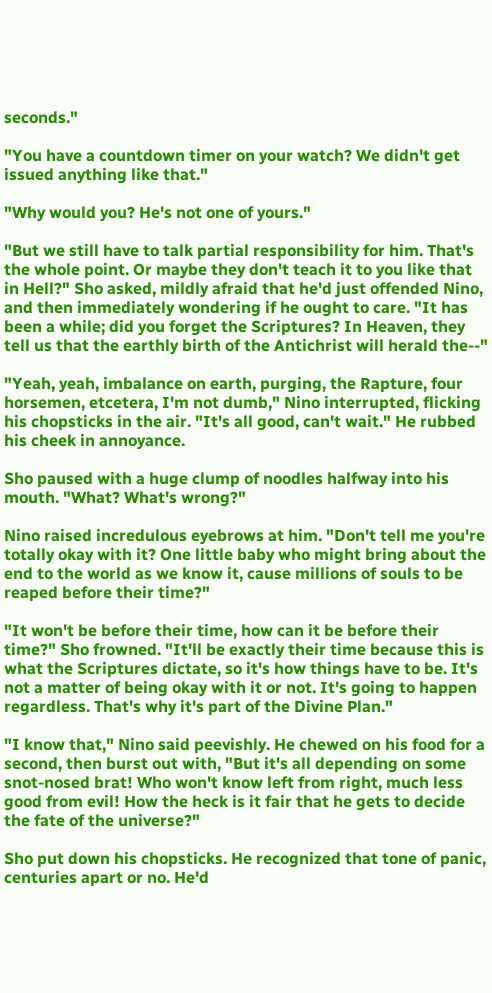seconds."

"You have a countdown timer on your watch? We didn't get issued anything like that."

"Why would you? He's not one of yours."

"But we still have to talk partial responsibility for him. That's the whole point. Or maybe they don't teach it to you like that in Hell?" Sho asked, mildly afraid that he'd just offended Nino, and then immediately wondering if he ought to care. "It has been a while; did you forget the Scriptures? In Heaven, they tell us that the earthly birth of the Antichrist will herald the--"

"Yeah, yeah, imbalance on earth, purging, the Rapture, four horsemen, etcetera, I'm not dumb," Nino interrupted, flicking his chopsticks in the air. "It's all good, can't wait." He rubbed his cheek in annoyance.

Sho paused with a huge clump of noodles halfway into his mouth. "What? What's wrong?"

Nino raised incredulous eyebrows at him. "Don't tell me you're totally okay with it? One little baby who might bring about the end to the world as we know it, cause millions of souls to be reaped before their time?"

"It won't be before their time, how can it be before their time?" Sho frowned. "It'll be exactly their time because this is what the Scriptures dictate, so it's how things have to be. It's not a matter of being okay with it or not. It's going to happen regardless. That's why it's part of the Divine Plan."

"I know that," Nino said peevishly. He chewed on his food for a second, then burst out with, "But it's all depending on some snot-nosed brat! Who won't know left from right, much less good from evil! How the heck is it fair that he gets to decide the fate of the universe?"

Sho put down his chopsticks. He recognized that tone of panic, centuries apart or no. He'd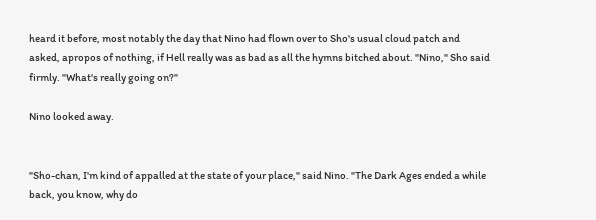heard it before, most notably the day that Nino had flown over to Sho's usual cloud patch and asked, apropos of nothing, if Hell really was as bad as all the hymns bitched about. "Nino," Sho said firmly. "What's really going on?"

Nino looked away.


"Sho-chan, I'm kind of appalled at the state of your place," said Nino. "The Dark Ages ended a while back, you know, why do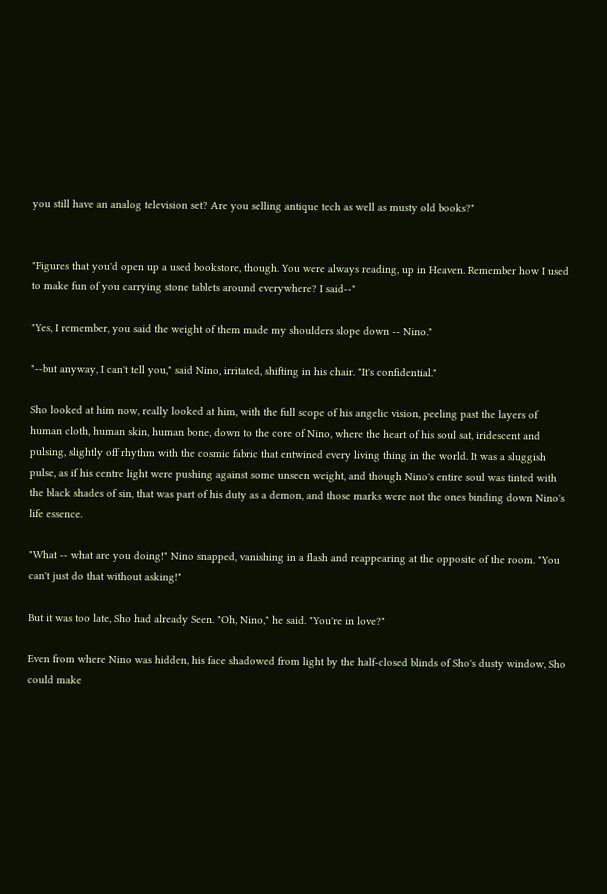you still have an analog television set? Are you selling antique tech as well as musty old books?"


"Figures that you'd open up a used bookstore, though. You were always reading, up in Heaven. Remember how I used to make fun of you carrying stone tablets around everywhere? I said--"

"Yes, I remember, you said the weight of them made my shoulders slope down -- Nino."

"--but anyway, I can't tell you," said Nino, irritated, shifting in his chair. "It's confidential."

Sho looked at him now, really looked at him, with the full scope of his angelic vision, peeling past the layers of human cloth, human skin, human bone, down to the core of Nino, where the heart of his soul sat, iridescent and pulsing, slightly off rhythm with the cosmic fabric that entwined every living thing in the world. It was a sluggish pulse, as if his centre light were pushing against some unseen weight, and though Nino's entire soul was tinted with the black shades of sin, that was part of his duty as a demon, and those marks were not the ones binding down Nino's life essence.

"What -- what are you doing!" Nino snapped, vanishing in a flash and reappearing at the opposite of the room. "You can't just do that without asking!"

But it was too late, Sho had already Seen. "Oh, Nino," he said. "You're in love?"

Even from where Nino was hidden, his face shadowed from light by the half-closed blinds of Sho's dusty window, Sho could make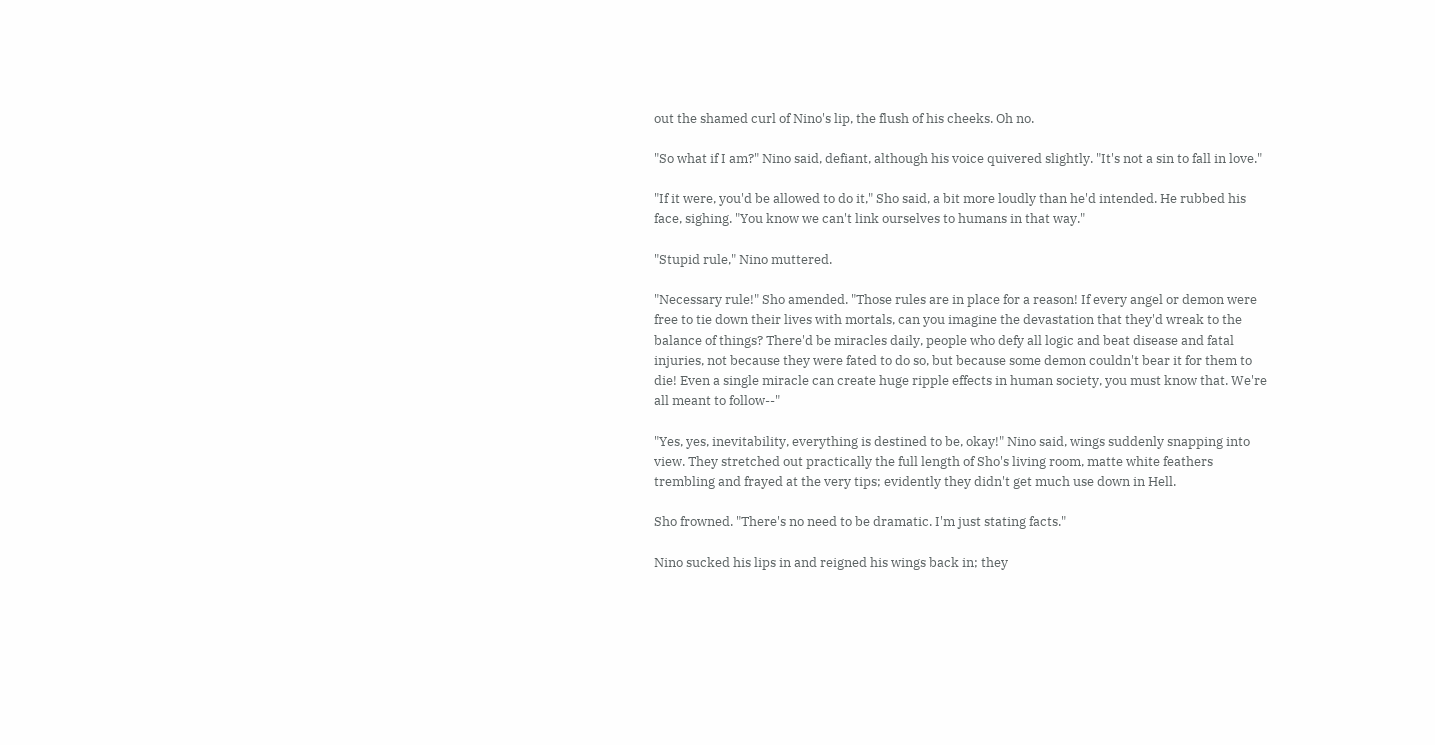out the shamed curl of Nino's lip, the flush of his cheeks. Oh no.

"So what if I am?" Nino said, defiant, although his voice quivered slightly. "It's not a sin to fall in love."

"If it were, you'd be allowed to do it," Sho said, a bit more loudly than he'd intended. He rubbed his face, sighing. "You know we can't link ourselves to humans in that way."

"Stupid rule," Nino muttered.

"Necessary rule!" Sho amended. "Those rules are in place for a reason! If every angel or demon were free to tie down their lives with mortals, can you imagine the devastation that they'd wreak to the balance of things? There'd be miracles daily, people who defy all logic and beat disease and fatal injuries, not because they were fated to do so, but because some demon couldn't bear it for them to die! Even a single miracle can create huge ripple effects in human society, you must know that. We're all meant to follow--"

"Yes, yes, inevitability, everything is destined to be, okay!" Nino said, wings suddenly snapping into view. They stretched out practically the full length of Sho's living room, matte white feathers trembling and frayed at the very tips; evidently they didn't get much use down in Hell.

Sho frowned. "There's no need to be dramatic. I'm just stating facts."

Nino sucked his lips in and reigned his wings back in; they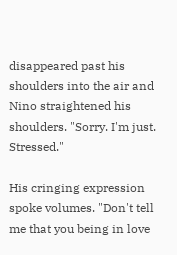disappeared past his shoulders into the air and Nino straightened his shoulders. "Sorry. I'm just. Stressed."

His cringing expression spoke volumes. "Don't tell me that you being in love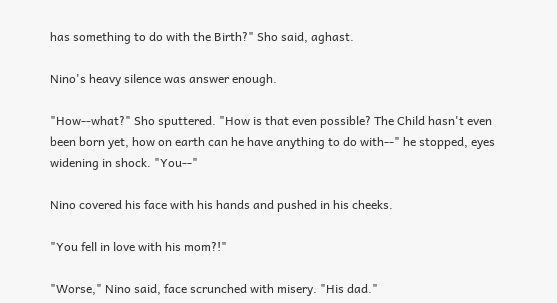has something to do with the Birth?" Sho said, aghast.

Nino's heavy silence was answer enough.

"How--what?" Sho sputtered. "How is that even possible? The Child hasn't even been born yet, how on earth can he have anything to do with--" he stopped, eyes widening in shock. "You--"

Nino covered his face with his hands and pushed in his cheeks.

"You fell in love with his mom?!"

"Worse," Nino said, face scrunched with misery. "His dad."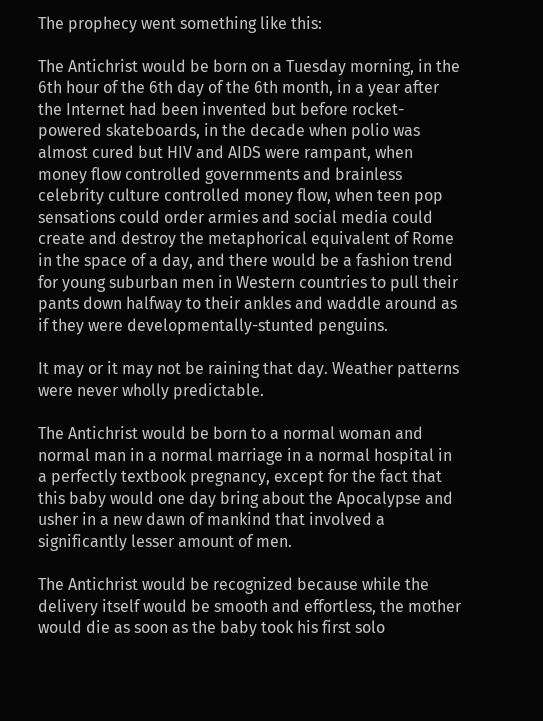The prophecy went something like this:

The Antichrist would be born on a Tuesday morning, in the 6th hour of the 6th day of the 6th month, in a year after the Internet had been invented but before rocket-powered skateboards, in the decade when polio was almost cured but HIV and AIDS were rampant, when money flow controlled governments and brainless celebrity culture controlled money flow, when teen pop sensations could order armies and social media could create and destroy the metaphorical equivalent of Rome in the space of a day, and there would be a fashion trend for young suburban men in Western countries to pull their pants down halfway to their ankles and waddle around as if they were developmentally-stunted penguins.

It may or it may not be raining that day. Weather patterns were never wholly predictable.

The Antichrist would be born to a normal woman and normal man in a normal marriage in a normal hospital in a perfectly textbook pregnancy, except for the fact that this baby would one day bring about the Apocalypse and usher in a new dawn of mankind that involved a significantly lesser amount of men.

The Antichrist would be recognized because while the delivery itself would be smooth and effortless, the mother would die as soon as the baby took his first solo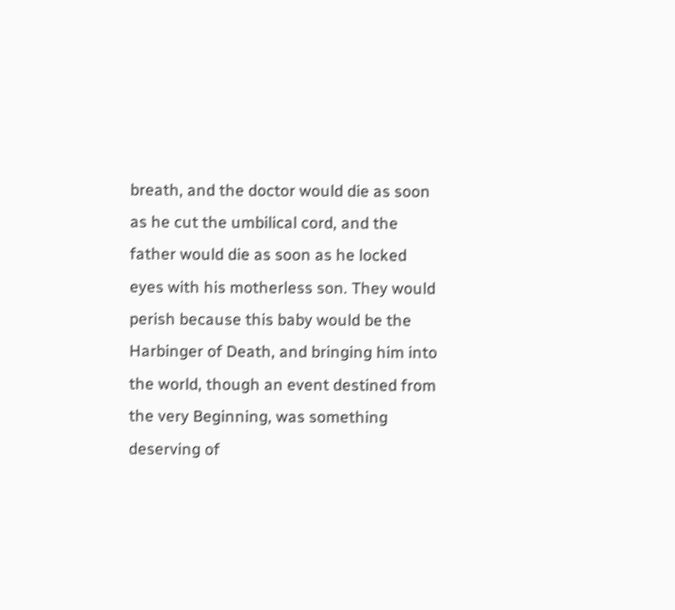breath, and the doctor would die as soon as he cut the umbilical cord, and the father would die as soon as he locked eyes with his motherless son. They would perish because this baby would be the Harbinger of Death, and bringing him into the world, though an event destined from the very Beginning, was something deserving of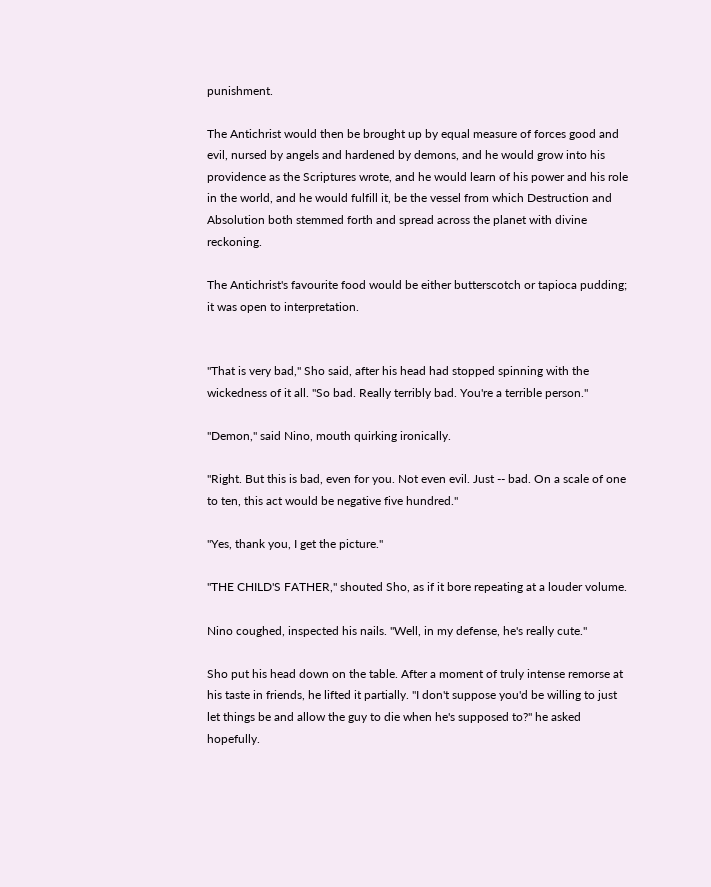punishment.

The Antichrist would then be brought up by equal measure of forces good and evil, nursed by angels and hardened by demons, and he would grow into his providence as the Scriptures wrote, and he would learn of his power and his role in the world, and he would fulfill it, be the vessel from which Destruction and Absolution both stemmed forth and spread across the planet with divine reckoning.

The Antichrist's favourite food would be either butterscotch or tapioca pudding; it was open to interpretation.


"That is very bad," Sho said, after his head had stopped spinning with the wickedness of it all. "So bad. Really terribly bad. You're a terrible person."

"Demon," said Nino, mouth quirking ironically.

"Right. But this is bad, even for you. Not even evil. Just -- bad. On a scale of one to ten, this act would be negative five hundred."

"Yes, thank you, I get the picture."

"THE CHILD'S FATHER," shouted Sho, as if it bore repeating at a louder volume.

Nino coughed, inspected his nails. "Well, in my defense, he's really cute."

Sho put his head down on the table. After a moment of truly intense remorse at his taste in friends, he lifted it partially. "I don't suppose you'd be willing to just let things be and allow the guy to die when he's supposed to?" he asked hopefully.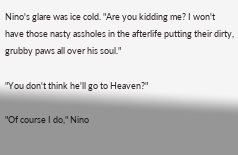Nino's glare was ice cold. "Are you kidding me? I won't have those nasty assholes in the afterlife putting their dirty, grubby paws all over his soul."

"You don't think he'll go to Heaven?"

"Of course I do," Nino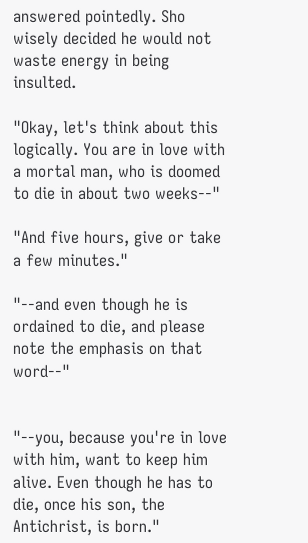answered pointedly. Sho wisely decided he would not waste energy in being insulted.

"Okay, let's think about this logically. You are in love with a mortal man, who is doomed to die in about two weeks--"

"And five hours, give or take a few minutes."

"--and even though he is ordained to die, and please note the emphasis on that word--"


"--you, because you're in love with him, want to keep him alive. Even though he has to die, once his son, the Antichrist, is born."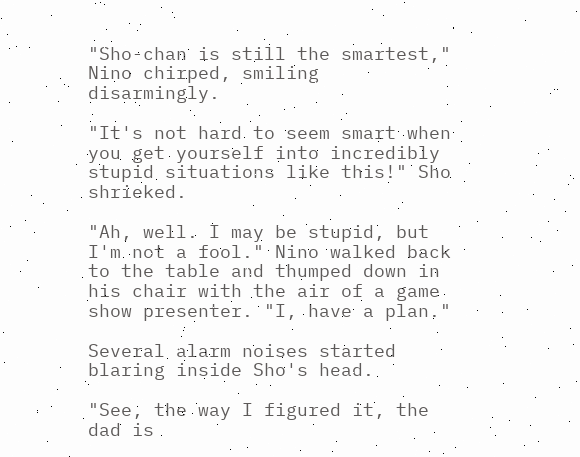"Sho-chan is still the smartest," Nino chirped, smiling disarmingly.

"It's not hard to seem smart when you get yourself into incredibly stupid situations like this!" Sho shrieked.

"Ah, well. I may be stupid, but I'm not a fool." Nino walked back to the table and thumped down in his chair with the air of a game show presenter. "I, have a plan."

Several alarm noises started blaring inside Sho's head.

"See, the way I figured it, the dad is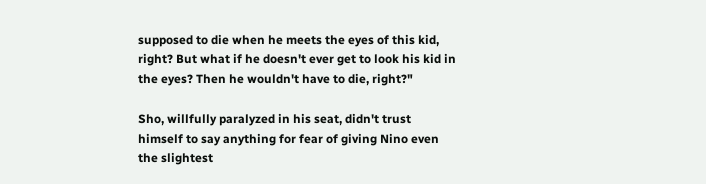supposed to die when he meets the eyes of this kid, right? But what if he doesn't ever get to look his kid in the eyes? Then he wouldn't have to die, right?"

Sho, willfully paralyzed in his seat, didn't trust himself to say anything for fear of giving Nino even the slightest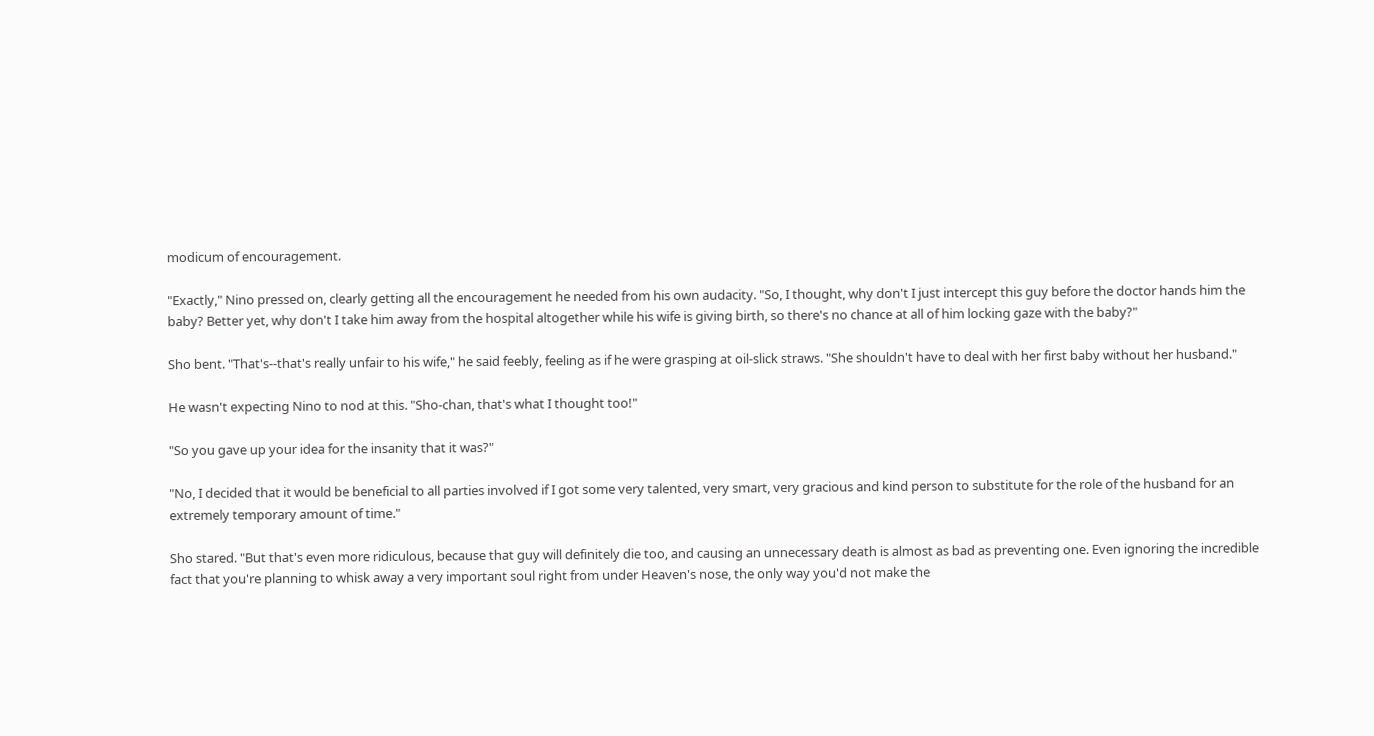modicum of encouragement.

"Exactly," Nino pressed on, clearly getting all the encouragement he needed from his own audacity. "So, I thought, why don't I just intercept this guy before the doctor hands him the baby? Better yet, why don't I take him away from the hospital altogether while his wife is giving birth, so there's no chance at all of him locking gaze with the baby?"

Sho bent. "That's--that's really unfair to his wife," he said feebly, feeling as if he were grasping at oil-slick straws. "She shouldn't have to deal with her first baby without her husband."

He wasn't expecting Nino to nod at this. "Sho-chan, that's what I thought too!"

"So you gave up your idea for the insanity that it was?"

"No, I decided that it would be beneficial to all parties involved if I got some very talented, very smart, very gracious and kind person to substitute for the role of the husband for an extremely temporary amount of time."

Sho stared. "But that's even more ridiculous, because that guy will definitely die too, and causing an unnecessary death is almost as bad as preventing one. Even ignoring the incredible fact that you're planning to whisk away a very important soul right from under Heaven's nose, the only way you'd not make the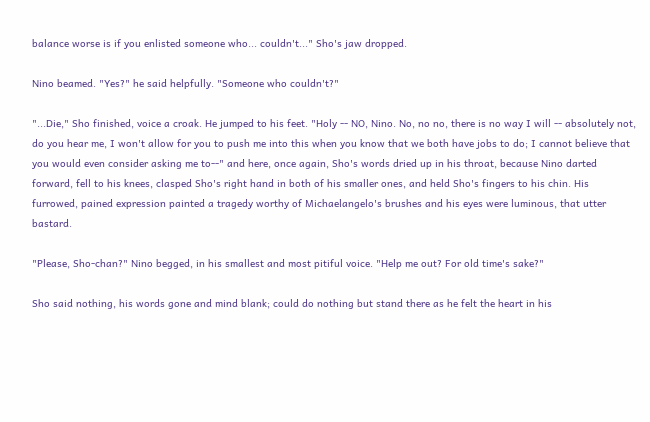balance worse is if you enlisted someone who... couldn't..." Sho's jaw dropped.

Nino beamed. "Yes?" he said helpfully. "Someone who couldn't?"

"...Die," Sho finished, voice a croak. He jumped to his feet. "Holy -- NO, Nino. No, no no, there is no way I will -- absolutely not, do you hear me, I won't allow for you to push me into this when you know that we both have jobs to do; I cannot believe that you would even consider asking me to--" and here, once again, Sho's words dried up in his throat, because Nino darted forward, fell to his knees, clasped Sho's right hand in both of his smaller ones, and held Sho's fingers to his chin. His furrowed, pained expression painted a tragedy worthy of Michaelangelo's brushes and his eyes were luminous, that utter bastard.

"Please, Sho-chan?" Nino begged, in his smallest and most pitiful voice. "Help me out? For old time's sake?"

Sho said nothing, his words gone and mind blank; could do nothing but stand there as he felt the heart in his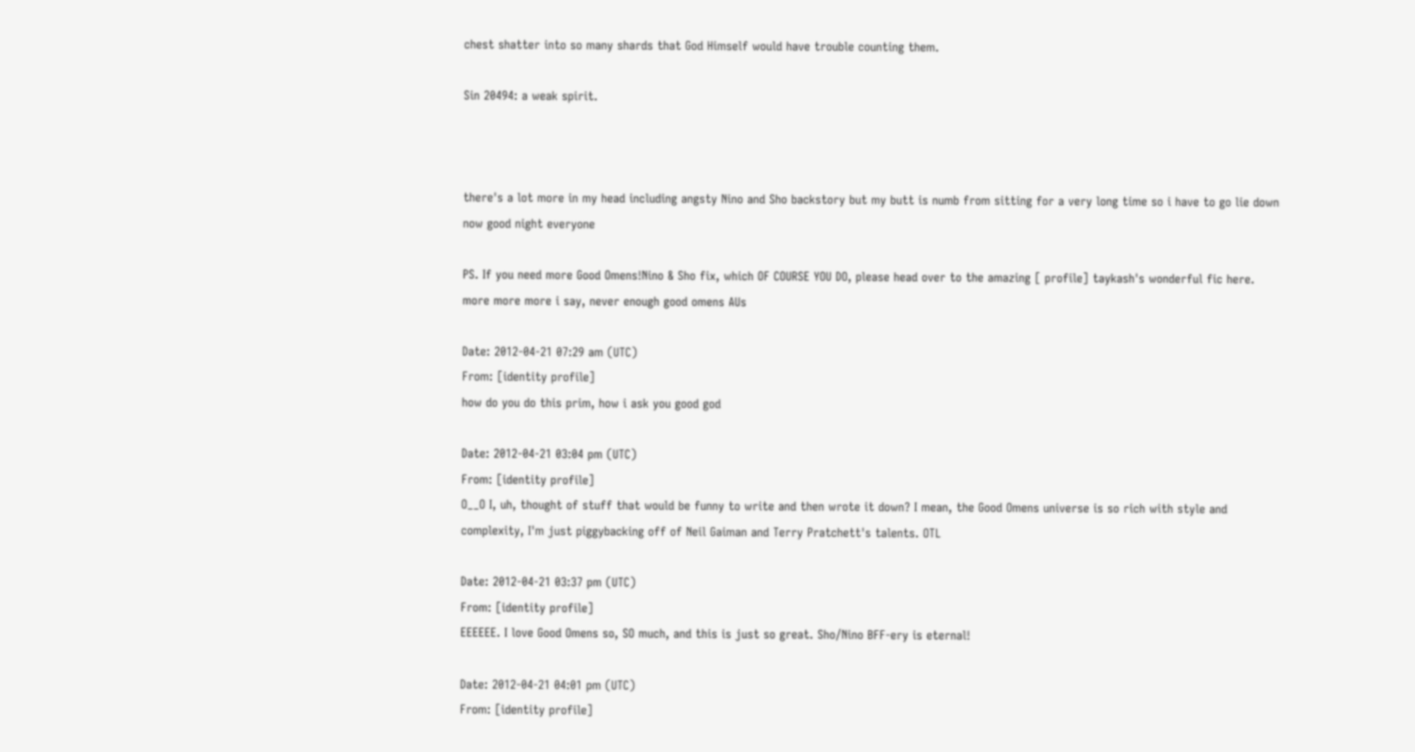chest shatter into so many shards that God Himself would have trouble counting them.

Sin 20494: a weak spirit.



there's a lot more in my head including angsty Nino and Sho backstory but my butt is numb from sitting for a very long time so i have to go lie down now good night everyone

PS. If you need more Good Omens!Nino & Sho fix, which OF COURSE YOU DO, please head over to the amazing [ profile] taykash's wonderful fic here. more more more i say, never enough good omens AUs

Date: 2012-04-21 07:29 am (UTC)
From: [identity profile]
how do you do this prim, how i ask you good god

Date: 2012-04-21 03:04 pm (UTC)
From: [identity profile]
O__O I, uh, thought of stuff that would be funny to write and then wrote it down? I mean, the Good Omens universe is so rich with style and complexity, I'm just piggybacking off of Neil Gaiman and Terry Pratchett's talents. OTL

Date: 2012-04-21 03:37 pm (UTC)
From: [identity profile]
EEEEEE. I love Good Omens so, SO much, and this is just so great. Sho/Nino BFF-ery is eternal!

Date: 2012-04-21 04:01 pm (UTC)
From: [identity profile]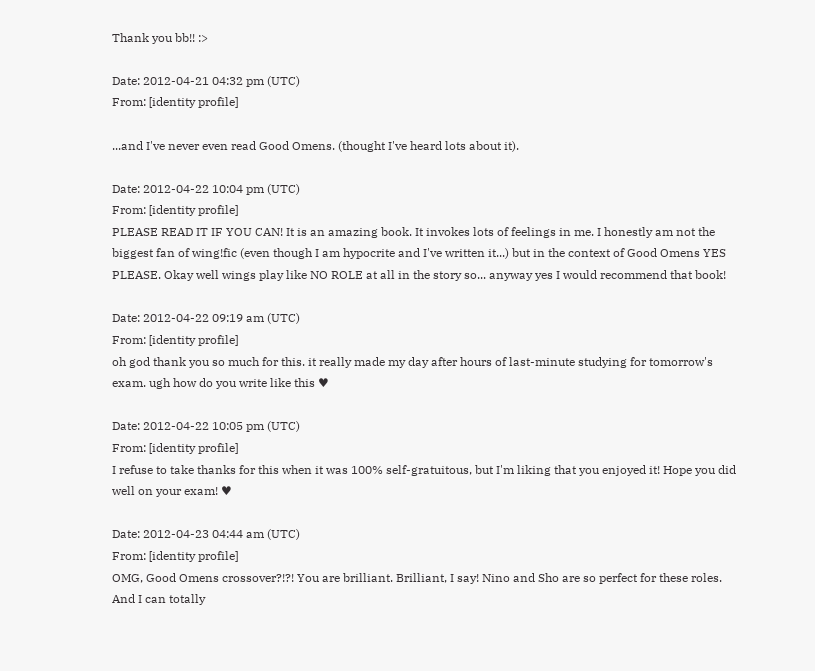Thank you bb!! :>

Date: 2012-04-21 04:32 pm (UTC)
From: [identity profile]

...and I've never even read Good Omens. (thought I've heard lots about it).

Date: 2012-04-22 10:04 pm (UTC)
From: [identity profile]
PLEASE READ IT IF YOU CAN! It is an amazing book. It invokes lots of feelings in me. I honestly am not the biggest fan of wing!fic (even though I am hypocrite and I've written it...) but in the context of Good Omens YES PLEASE. Okay well wings play like NO ROLE at all in the story so... anyway yes I would recommend that book!

Date: 2012-04-22 09:19 am (UTC)
From: [identity profile]
oh god thank you so much for this. it really made my day after hours of last-minute studying for tomorrow's exam. ugh how do you write like this ♥

Date: 2012-04-22 10:05 pm (UTC)
From: [identity profile]
I refuse to take thanks for this when it was 100% self-gratuitous, but I'm liking that you enjoyed it! Hope you did well on your exam! ♥

Date: 2012-04-23 04:44 am (UTC)
From: [identity profile]
OMG, Good Omens crossover?!?! You are brilliant. Brilliant, I say! Nino and Sho are so perfect for these roles. And I can totally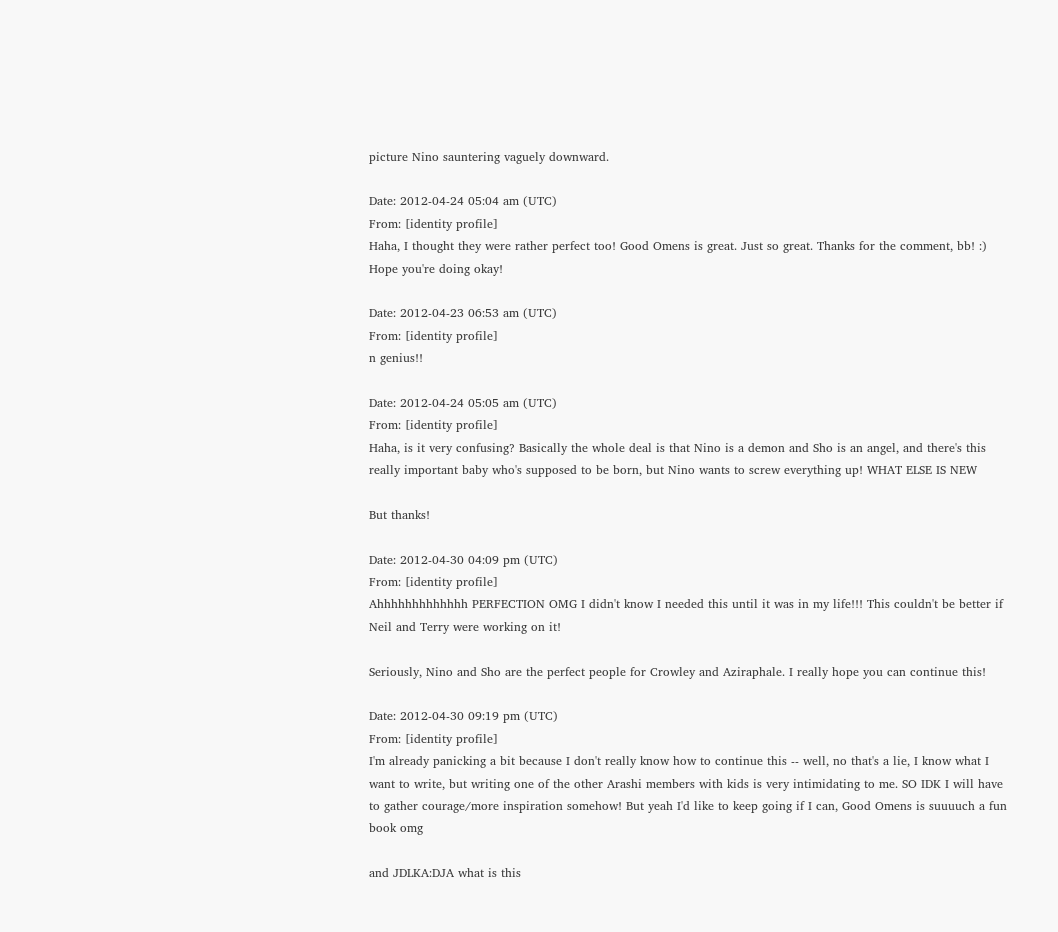picture Nino sauntering vaguely downward.

Date: 2012-04-24 05:04 am (UTC)
From: [identity profile]
Haha, I thought they were rather perfect too! Good Omens is great. Just so great. Thanks for the comment, bb! :) Hope you're doing okay!

Date: 2012-04-23 06:53 am (UTC)
From: [identity profile]
n genius!!

Date: 2012-04-24 05:05 am (UTC)
From: [identity profile]
Haha, is it very confusing? Basically the whole deal is that Nino is a demon and Sho is an angel, and there's this really important baby who's supposed to be born, but Nino wants to screw everything up! WHAT ELSE IS NEW

But thanks!

Date: 2012-04-30 04:09 pm (UTC)
From: [identity profile]
Ahhhhhhhhhhhhh PERFECTION OMG I didn't know I needed this until it was in my life!!! This couldn't be better if Neil and Terry were working on it!

Seriously, Nino and Sho are the perfect people for Crowley and Aziraphale. I really hope you can continue this!

Date: 2012-04-30 09:19 pm (UTC)
From: [identity profile]
I'm already panicking a bit because I don't really know how to continue this -- well, no that's a lie, I know what I want to write, but writing one of the other Arashi members with kids is very intimidating to me. SO IDK I will have to gather courage/more inspiration somehow! But yeah I'd like to keep going if I can, Good Omens is suuuuch a fun book omg

and JDLKA:DJA what is this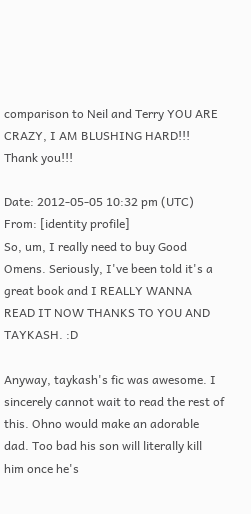comparison to Neil and Terry YOU ARE CRAZY, I AM BLUSHING HARD!!! Thank you!!!

Date: 2012-05-05 10:32 pm (UTC)
From: [identity profile]
So, um, I really need to buy Good Omens. Seriously, I've been told it's a great book and I REALLY WANNA READ IT NOW THANKS TO YOU AND TAYKASH. :D

Anyway, taykash's fic was awesome. I sincerely cannot wait to read the rest of this. Ohno would make an adorable dad. Too bad his son will literally kill him once he's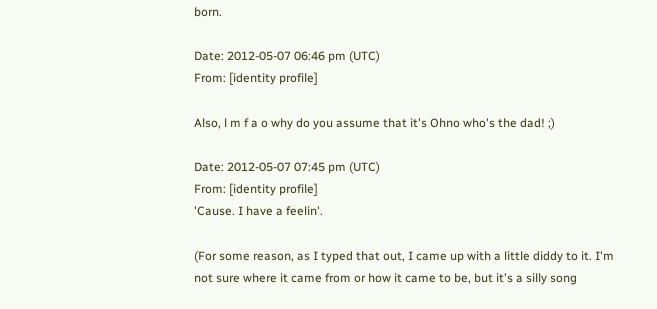born.

Date: 2012-05-07 06:46 pm (UTC)
From: [identity profile]

Also, l m f a o why do you assume that it's Ohno who's the dad! ;)

Date: 2012-05-07 07:45 pm (UTC)
From: [identity profile]
'Cause. I have a feelin'.

(For some reason, as I typed that out, I came up with a little diddy to it. I'm not sure where it came from or how it came to be, but it's a silly song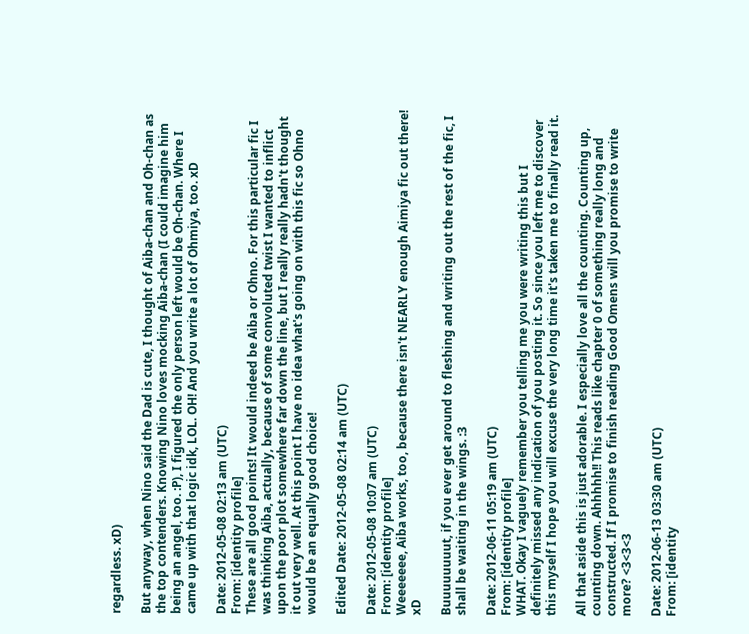regardless. xD)

But anyway, when Nino said the Dad is cute, I thought of Aiba-chan and Oh-chan as the top contenders. Knowing Nino loves mocking Aiba-chan (I could imagine him being an angel, too. :P), I figured the only person left would be Oh-chan. Where I came up with that logic idk, LOL. OH! And you write a lot of Ohmiya, too. xD

Date: 2012-05-08 02:13 am (UTC)
From: [identity profile]
These are all good points! It would indeed be Aiba or Ohno. For this particular fic I was thinking Aiba, actually, because of some convoluted twist I wanted to inflict upon the poor plot somewhere far down the line, but I really really hadn't thought it out very well. At this point I have no idea what's going on with this fic so Ohno would be an equally good choice!

Edited Date: 2012-05-08 02:14 am (UTC)

Date: 2012-05-08 10:07 am (UTC)
From: [identity profile]
Weeeeeee, Aiba works, too, because there isn't NEARLY enough Aimiya fic out there! xD

Buuuuuuuut, if you ever get around to fleshing and writing out the rest of the fic, I shall be waiting in the wings. :3

Date: 2012-06-11 05:19 am (UTC)
From: [identity profile]
WHAT. Okay I vaguely remember you telling me you were writing this but I definitely missed any indication of you posting it. So since you left me to discover this myself I hope you will excuse the very long time it's taken me to finally read it.

All that aside this is just adorable. I especially love all the counting. Counting up, counting down. Ahhhhh!! This reads like chapter 0 of something really long and constructed. If I promise to finish reading Good Omens will you promise to write more? <3<3<3

Date: 2012-06-13 03:30 am (UTC)
From: [identity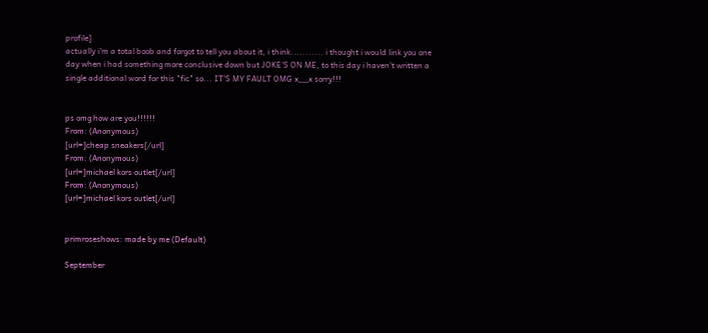profile]
actually i'm a total boob and forgot to tell you about it, i think........... i thought i would link you one day when i had something more conclusive down but JOKE'S ON ME, to this day i haven't written a single additional word for this "fic" so... IT'S MY FAULT OMG x__x sorry!!!


ps omg how are you!!!!!!
From: (Anonymous)
[url=]cheap sneakers[/url]
From: (Anonymous)
[url=]michael kors outlet[/url]
From: (Anonymous)
[url=]michael kors outlet[/url]


primroseshows: made by me (Default)

September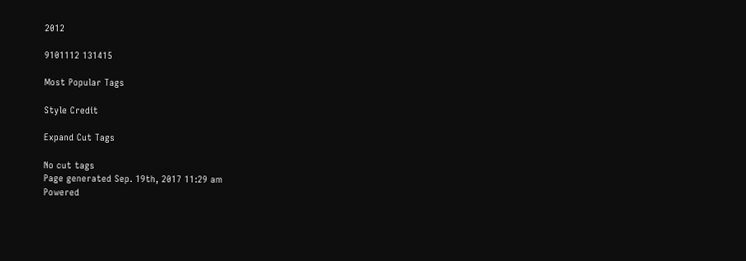2012

9101112 131415

Most Popular Tags

Style Credit

Expand Cut Tags

No cut tags
Page generated Sep. 19th, 2017 11:29 am
Powered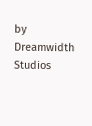by Dreamwidth Studios